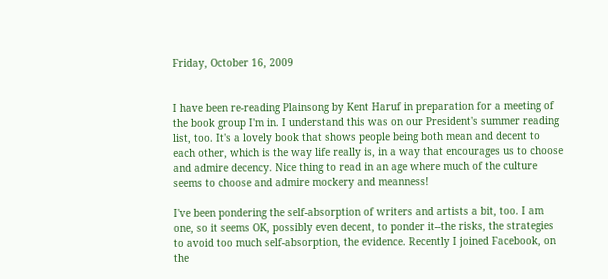Friday, October 16, 2009


I have been re-reading Plainsong by Kent Haruf in preparation for a meeting of the book group I'm in. I understand this was on our President's summer reading list, too. It's a lovely book that shows people being both mean and decent to each other, which is the way life really is, in a way that encourages us to choose and admire decency. Nice thing to read in an age where much of the culture seems to choose and admire mockery and meanness!

I've been pondering the self-absorption of writers and artists a bit, too. I am one, so it seems OK, possibly even decent, to ponder it--the risks, the strategies to avoid too much self-absorption, the evidence. Recently I joined Facebook, on the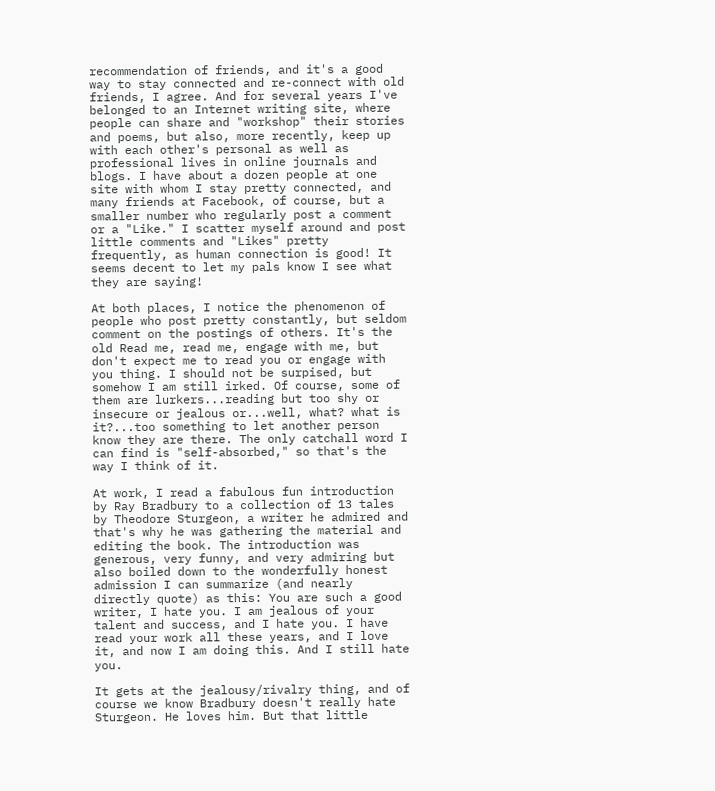recommendation of friends, and it's a good way to stay connected and re-connect with old friends, I agree. And for several years I've belonged to an Internet writing site, where people can share and "workshop" their stories and poems, but also, more recently, keep up with each other's personal as well as professional lives in online journals and blogs. I have about a dozen people at one site with whom I stay pretty connected, and many friends at Facebook, of course, but a smaller number who regularly post a comment or a "Like." I scatter myself around and post little comments and "Likes" pretty frequently, as human connection is good! It seems decent to let my pals know I see what they are saying!

At both places, I notice the phenomenon of people who post pretty constantly, but seldom comment on the postings of others. It's the old Read me, read me, engage with me, but don't expect me to read you or engage with you thing. I should not be surpised, but somehow I am still irked. Of course, some of them are lurkers...reading but too shy or insecure or jealous or...well, what? what is it?...too something to let another person know they are there. The only catchall word I can find is "self-absorbed," so that's the way I think of it.

At work, I read a fabulous fun introduction by Ray Bradbury to a collection of 13 tales by Theodore Sturgeon, a writer he admired and that's why he was gathering the material and editing the book. The introduction was generous, very funny, and very admiring but also boiled down to the wonderfully honest admission I can summarize (and nearly directly quote) as this: You are such a good writer, I hate you. I am jealous of your talent and success, and I hate you. I have read your work all these years, and I love it, and now I am doing this. And I still hate you.

It gets at the jealousy/rivalry thing, and of course we know Bradbury doesn't really hate Sturgeon. He loves him. But that little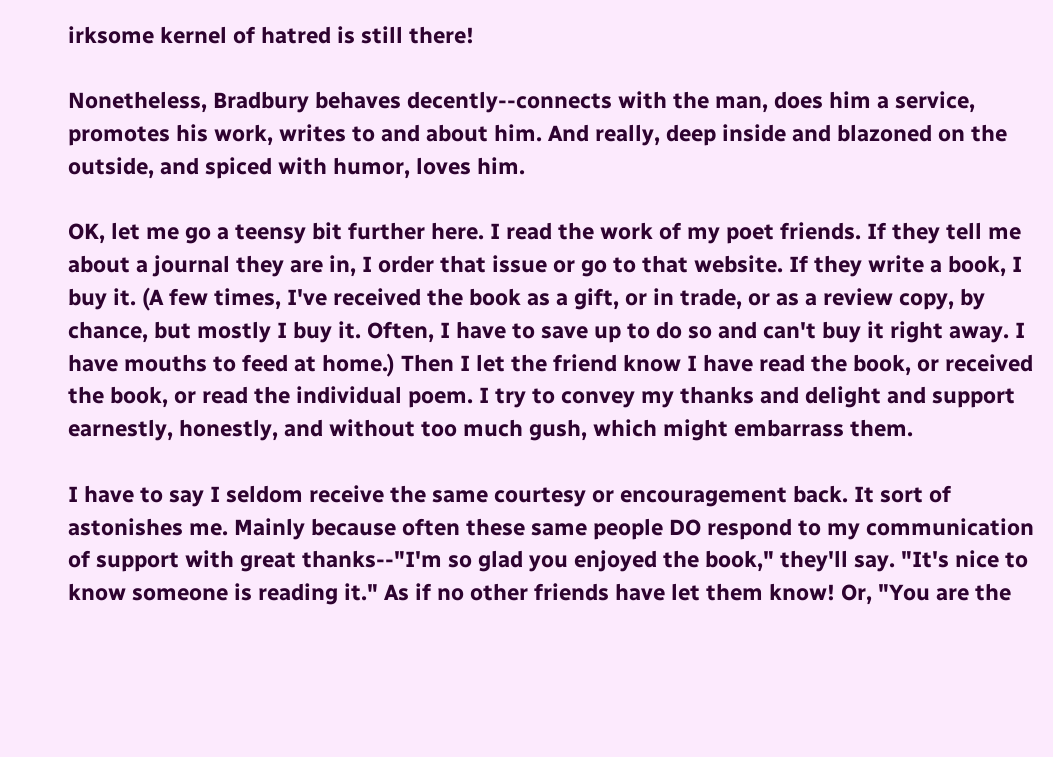irksome kernel of hatred is still there!

Nonetheless, Bradbury behaves decently--connects with the man, does him a service, promotes his work, writes to and about him. And really, deep inside and blazoned on the outside, and spiced with humor, loves him.

OK, let me go a teensy bit further here. I read the work of my poet friends. If they tell me about a journal they are in, I order that issue or go to that website. If they write a book, I buy it. (A few times, I've received the book as a gift, or in trade, or as a review copy, by chance, but mostly I buy it. Often, I have to save up to do so and can't buy it right away. I have mouths to feed at home.) Then I let the friend know I have read the book, or received the book, or read the individual poem. I try to convey my thanks and delight and support earnestly, honestly, and without too much gush, which might embarrass them.

I have to say I seldom receive the same courtesy or encouragement back. It sort of astonishes me. Mainly because often these same people DO respond to my communication of support with great thanks--"I'm so glad you enjoyed the book," they'll say. "It's nice to know someone is reading it." As if no other friends have let them know! Or, "You are the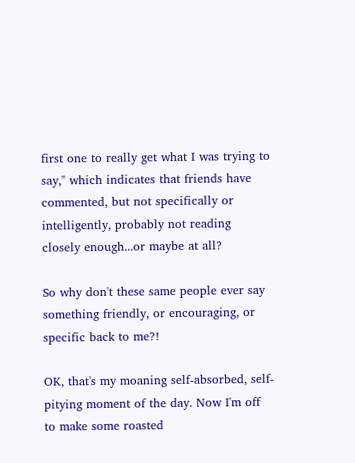first one to really get what I was trying to say," which indicates that friends have commented, but not specifically or intelligently, probably not reading closely enough...or maybe at all?

So why don't these same people ever say something friendly, or encouraging, or specific back to me?!

OK, that's my moaning self-absorbed, self-pitying moment of the day. Now I'm off to make some roasted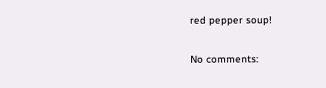red pepper soup!

No comments: